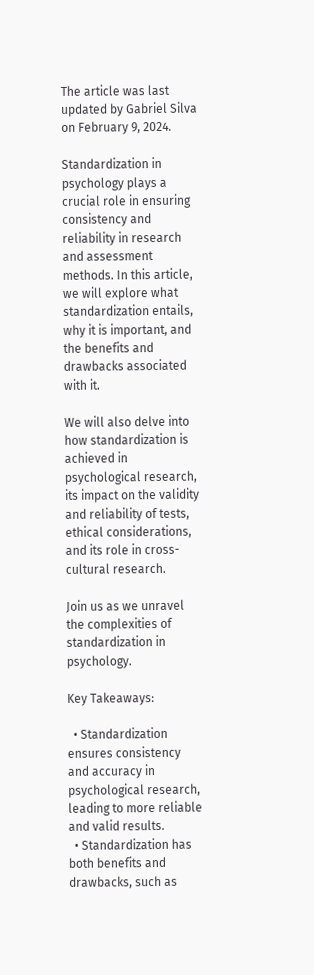The article was last updated by Gabriel Silva on February 9, 2024.

Standardization in psychology plays a crucial role in ensuring consistency and reliability in research and assessment methods. In this article, we will explore what standardization entails, why it is important, and the benefits and drawbacks associated with it.

We will also delve into how standardization is achieved in psychological research, its impact on the validity and reliability of tests, ethical considerations, and its role in cross-cultural research.

Join us as we unravel the complexities of standardization in psychology.

Key Takeaways:

  • Standardization ensures consistency and accuracy in psychological research, leading to more reliable and valid results.
  • Standardization has both benefits and drawbacks, such as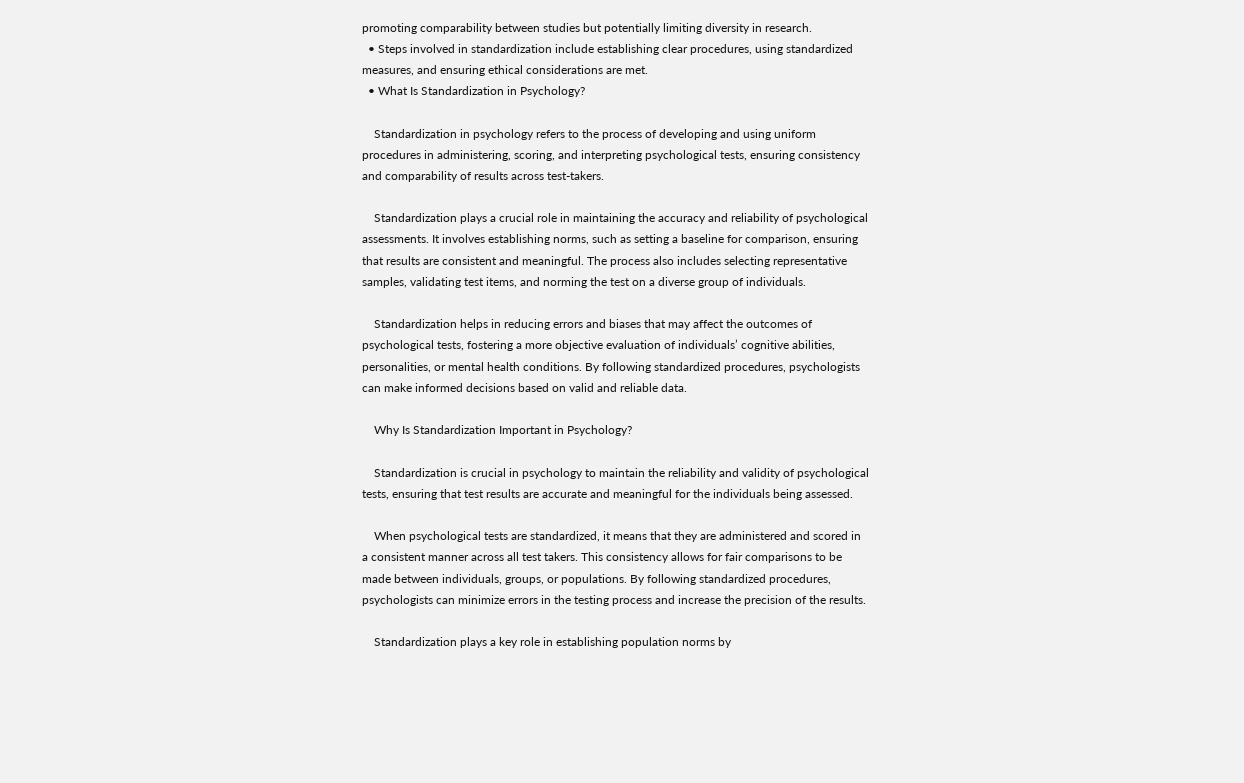promoting comparability between studies but potentially limiting diversity in research.
  • Steps involved in standardization include establishing clear procedures, using standardized measures, and ensuring ethical considerations are met.
  • What Is Standardization in Psychology?

    Standardization in psychology refers to the process of developing and using uniform procedures in administering, scoring, and interpreting psychological tests, ensuring consistency and comparability of results across test-takers.

    Standardization plays a crucial role in maintaining the accuracy and reliability of psychological assessments. It involves establishing norms, such as setting a baseline for comparison, ensuring that results are consistent and meaningful. The process also includes selecting representative samples, validating test items, and norming the test on a diverse group of individuals.

    Standardization helps in reducing errors and biases that may affect the outcomes of psychological tests, fostering a more objective evaluation of individuals’ cognitive abilities, personalities, or mental health conditions. By following standardized procedures, psychologists can make informed decisions based on valid and reliable data.

    Why Is Standardization Important in Psychology?

    Standardization is crucial in psychology to maintain the reliability and validity of psychological tests, ensuring that test results are accurate and meaningful for the individuals being assessed.

    When psychological tests are standardized, it means that they are administered and scored in a consistent manner across all test takers. This consistency allows for fair comparisons to be made between individuals, groups, or populations. By following standardized procedures, psychologists can minimize errors in the testing process and increase the precision of the results.

    Standardization plays a key role in establishing population norms by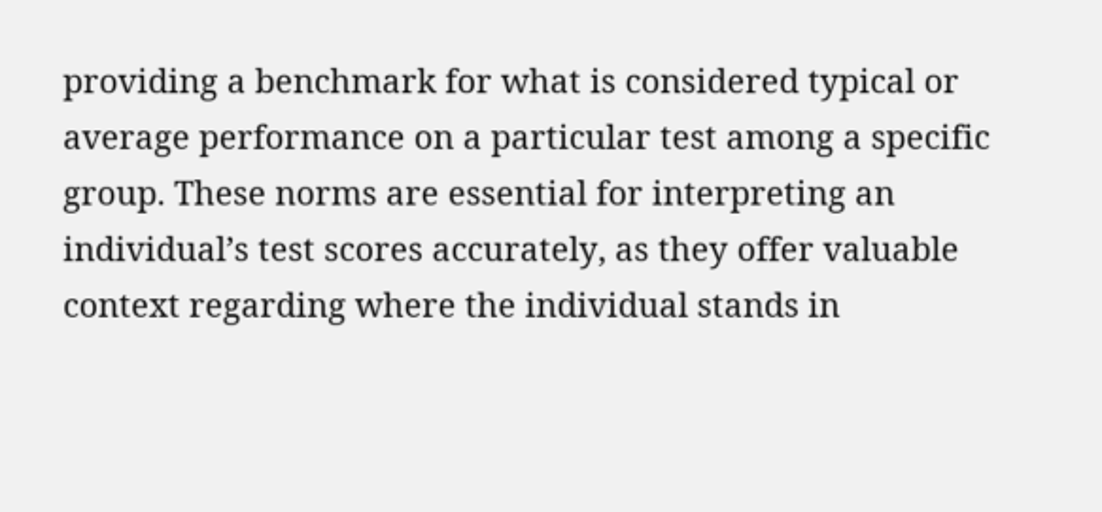providing a benchmark for what is considered typical or average performance on a particular test among a specific group. These norms are essential for interpreting an individual’s test scores accurately, as they offer valuable context regarding where the individual stands in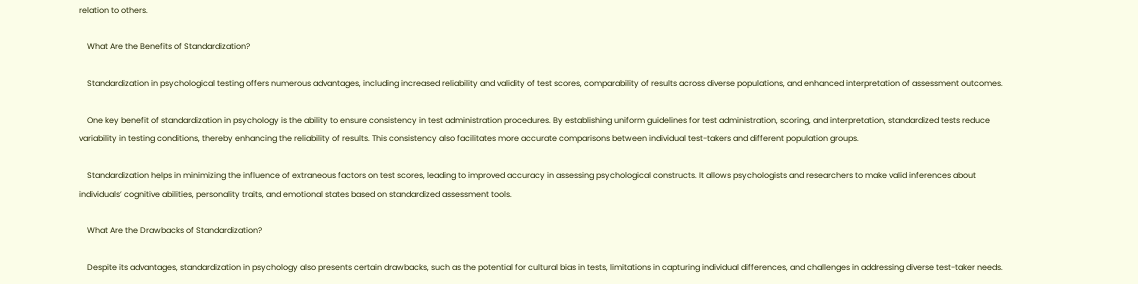relation to others.

    What Are the Benefits of Standardization?

    Standardization in psychological testing offers numerous advantages, including increased reliability and validity of test scores, comparability of results across diverse populations, and enhanced interpretation of assessment outcomes.

    One key benefit of standardization in psychology is the ability to ensure consistency in test administration procedures. By establishing uniform guidelines for test administration, scoring, and interpretation, standardized tests reduce variability in testing conditions, thereby enhancing the reliability of results. This consistency also facilitates more accurate comparisons between individual test-takers and different population groups.

    Standardization helps in minimizing the influence of extraneous factors on test scores, leading to improved accuracy in assessing psychological constructs. It allows psychologists and researchers to make valid inferences about individuals’ cognitive abilities, personality traits, and emotional states based on standardized assessment tools.

    What Are the Drawbacks of Standardization?

    Despite its advantages, standardization in psychology also presents certain drawbacks, such as the potential for cultural bias in tests, limitations in capturing individual differences, and challenges in addressing diverse test-taker needs.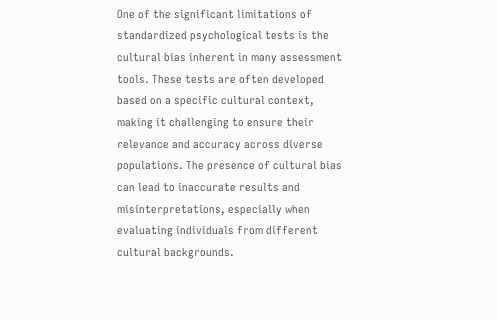One of the significant limitations of standardized psychological tests is the cultural bias inherent in many assessment tools. These tests are often developed based on a specific cultural context, making it challenging to ensure their relevance and accuracy across diverse populations. The presence of cultural bias can lead to inaccurate results and misinterpretations, especially when evaluating individuals from different cultural backgrounds.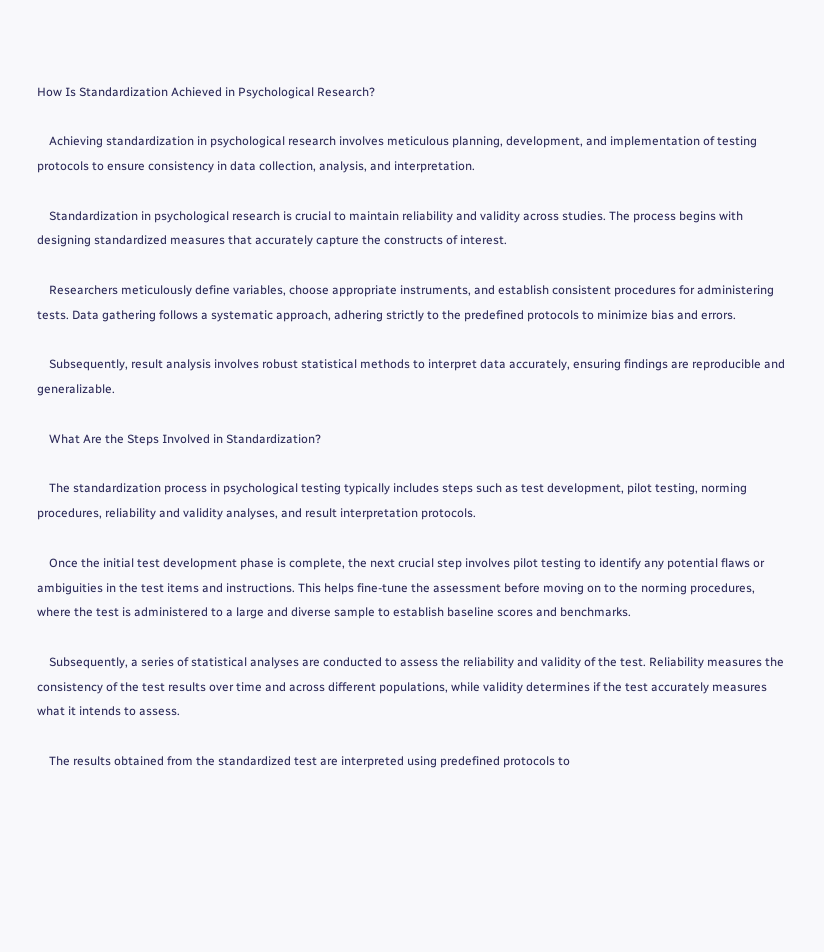How Is Standardization Achieved in Psychological Research?

    Achieving standardization in psychological research involves meticulous planning, development, and implementation of testing protocols to ensure consistency in data collection, analysis, and interpretation.

    Standardization in psychological research is crucial to maintain reliability and validity across studies. The process begins with designing standardized measures that accurately capture the constructs of interest.

    Researchers meticulously define variables, choose appropriate instruments, and establish consistent procedures for administering tests. Data gathering follows a systematic approach, adhering strictly to the predefined protocols to minimize bias and errors.

    Subsequently, result analysis involves robust statistical methods to interpret data accurately, ensuring findings are reproducible and generalizable.

    What Are the Steps Involved in Standardization?

    The standardization process in psychological testing typically includes steps such as test development, pilot testing, norming procedures, reliability and validity analyses, and result interpretation protocols.

    Once the initial test development phase is complete, the next crucial step involves pilot testing to identify any potential flaws or ambiguities in the test items and instructions. This helps fine-tune the assessment before moving on to the norming procedures, where the test is administered to a large and diverse sample to establish baseline scores and benchmarks.

    Subsequently, a series of statistical analyses are conducted to assess the reliability and validity of the test. Reliability measures the consistency of the test results over time and across different populations, while validity determines if the test accurately measures what it intends to assess.

    The results obtained from the standardized test are interpreted using predefined protocols to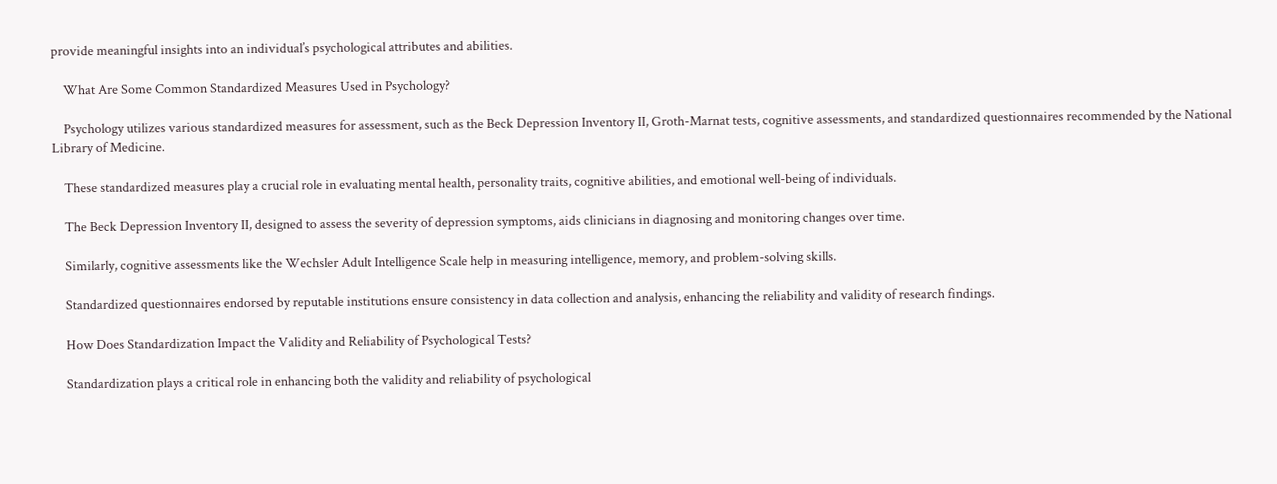provide meaningful insights into an individual’s psychological attributes and abilities.

    What Are Some Common Standardized Measures Used in Psychology?

    Psychology utilizes various standardized measures for assessment, such as the Beck Depression Inventory II, Groth-Marnat tests, cognitive assessments, and standardized questionnaires recommended by the National Library of Medicine.

    These standardized measures play a crucial role in evaluating mental health, personality traits, cognitive abilities, and emotional well-being of individuals.

    The Beck Depression Inventory II, designed to assess the severity of depression symptoms, aids clinicians in diagnosing and monitoring changes over time.

    Similarly, cognitive assessments like the Wechsler Adult Intelligence Scale help in measuring intelligence, memory, and problem-solving skills.

    Standardized questionnaires endorsed by reputable institutions ensure consistency in data collection and analysis, enhancing the reliability and validity of research findings.

    How Does Standardization Impact the Validity and Reliability of Psychological Tests?

    Standardization plays a critical role in enhancing both the validity and reliability of psychological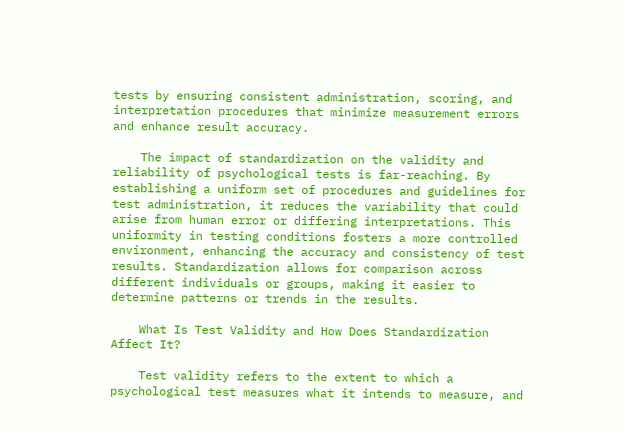tests by ensuring consistent administration, scoring, and interpretation procedures that minimize measurement errors and enhance result accuracy.

    The impact of standardization on the validity and reliability of psychological tests is far-reaching. By establishing a uniform set of procedures and guidelines for test administration, it reduces the variability that could arise from human error or differing interpretations. This uniformity in testing conditions fosters a more controlled environment, enhancing the accuracy and consistency of test results. Standardization allows for comparison across different individuals or groups, making it easier to determine patterns or trends in the results.

    What Is Test Validity and How Does Standardization Affect It?

    Test validity refers to the extent to which a psychological test measures what it intends to measure, and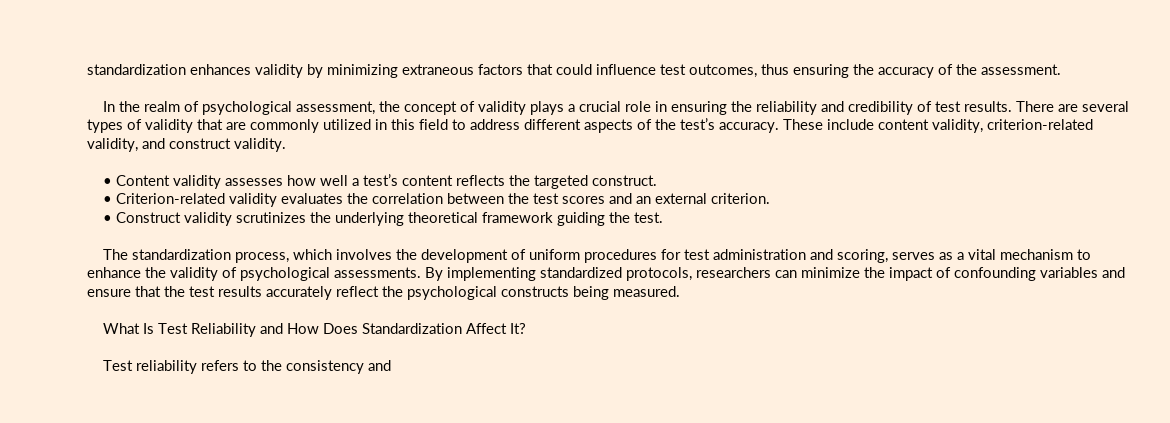standardization enhances validity by minimizing extraneous factors that could influence test outcomes, thus ensuring the accuracy of the assessment.

    In the realm of psychological assessment, the concept of validity plays a crucial role in ensuring the reliability and credibility of test results. There are several types of validity that are commonly utilized in this field to address different aspects of the test’s accuracy. These include content validity, criterion-related validity, and construct validity.

    • Content validity assesses how well a test’s content reflects the targeted construct.
    • Criterion-related validity evaluates the correlation between the test scores and an external criterion.
    • Construct validity scrutinizes the underlying theoretical framework guiding the test.

    The standardization process, which involves the development of uniform procedures for test administration and scoring, serves as a vital mechanism to enhance the validity of psychological assessments. By implementing standardized protocols, researchers can minimize the impact of confounding variables and ensure that the test results accurately reflect the psychological constructs being measured.

    What Is Test Reliability and How Does Standardization Affect It?

    Test reliability refers to the consistency and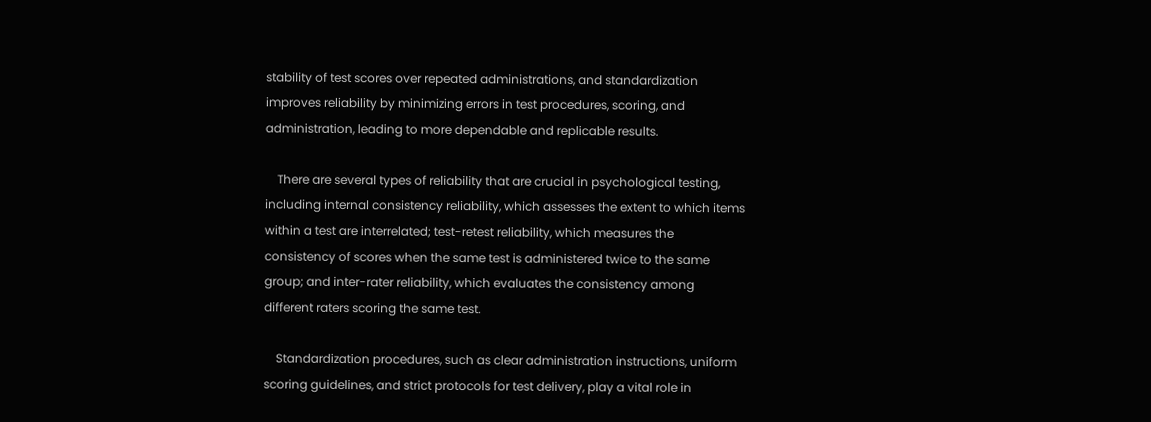stability of test scores over repeated administrations, and standardization improves reliability by minimizing errors in test procedures, scoring, and administration, leading to more dependable and replicable results.

    There are several types of reliability that are crucial in psychological testing, including internal consistency reliability, which assesses the extent to which items within a test are interrelated; test-retest reliability, which measures the consistency of scores when the same test is administered twice to the same group; and inter-rater reliability, which evaluates the consistency among different raters scoring the same test.

    Standardization procedures, such as clear administration instructions, uniform scoring guidelines, and strict protocols for test delivery, play a vital role in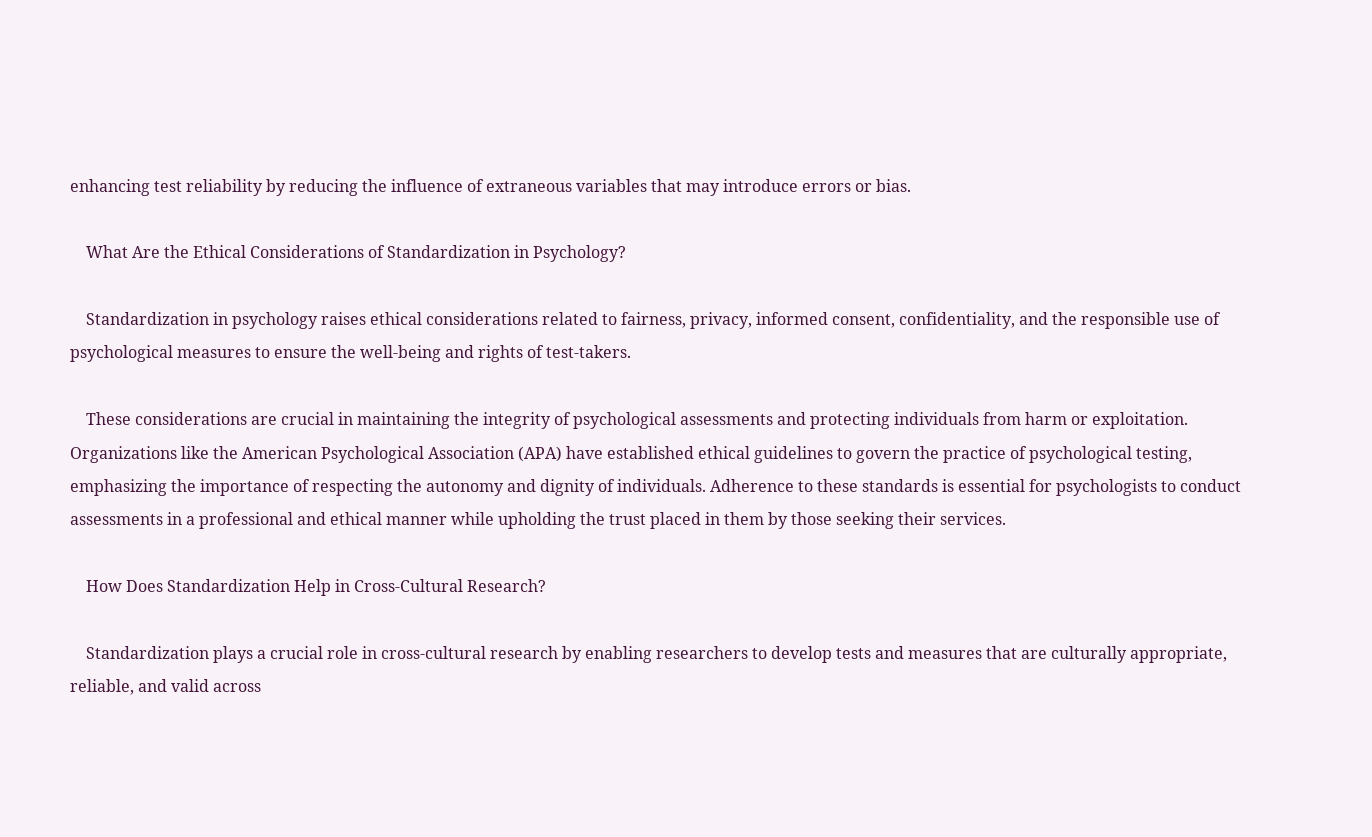enhancing test reliability by reducing the influence of extraneous variables that may introduce errors or bias.

    What Are the Ethical Considerations of Standardization in Psychology?

    Standardization in psychology raises ethical considerations related to fairness, privacy, informed consent, confidentiality, and the responsible use of psychological measures to ensure the well-being and rights of test-takers.

    These considerations are crucial in maintaining the integrity of psychological assessments and protecting individuals from harm or exploitation. Organizations like the American Psychological Association (APA) have established ethical guidelines to govern the practice of psychological testing, emphasizing the importance of respecting the autonomy and dignity of individuals. Adherence to these standards is essential for psychologists to conduct assessments in a professional and ethical manner while upholding the trust placed in them by those seeking their services.

    How Does Standardization Help in Cross-Cultural Research?

    Standardization plays a crucial role in cross-cultural research by enabling researchers to develop tests and measures that are culturally appropriate, reliable, and valid across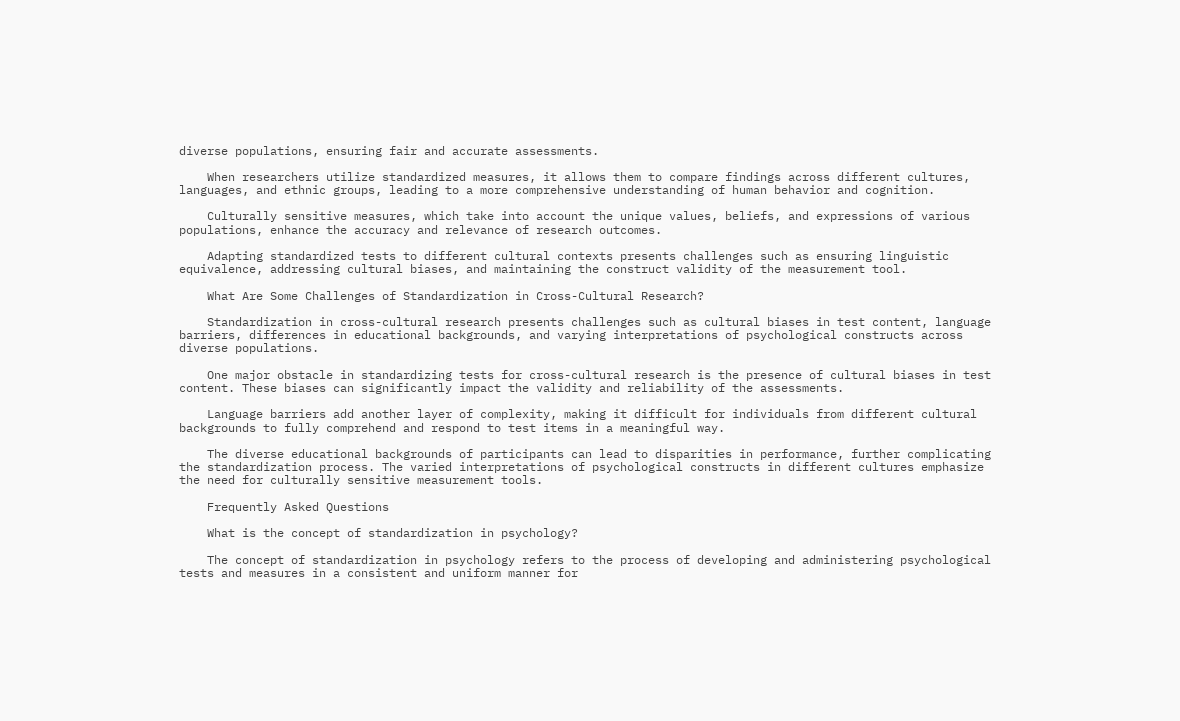diverse populations, ensuring fair and accurate assessments.

    When researchers utilize standardized measures, it allows them to compare findings across different cultures, languages, and ethnic groups, leading to a more comprehensive understanding of human behavior and cognition.

    Culturally sensitive measures, which take into account the unique values, beliefs, and expressions of various populations, enhance the accuracy and relevance of research outcomes.

    Adapting standardized tests to different cultural contexts presents challenges such as ensuring linguistic equivalence, addressing cultural biases, and maintaining the construct validity of the measurement tool.

    What Are Some Challenges of Standardization in Cross-Cultural Research?

    Standardization in cross-cultural research presents challenges such as cultural biases in test content, language barriers, differences in educational backgrounds, and varying interpretations of psychological constructs across diverse populations.

    One major obstacle in standardizing tests for cross-cultural research is the presence of cultural biases in test content. These biases can significantly impact the validity and reliability of the assessments.

    Language barriers add another layer of complexity, making it difficult for individuals from different cultural backgrounds to fully comprehend and respond to test items in a meaningful way.

    The diverse educational backgrounds of participants can lead to disparities in performance, further complicating the standardization process. The varied interpretations of psychological constructs in different cultures emphasize the need for culturally sensitive measurement tools.

    Frequently Asked Questions

    What is the concept of standardization in psychology?

    The concept of standardization in psychology refers to the process of developing and administering psychological tests and measures in a consistent and uniform manner for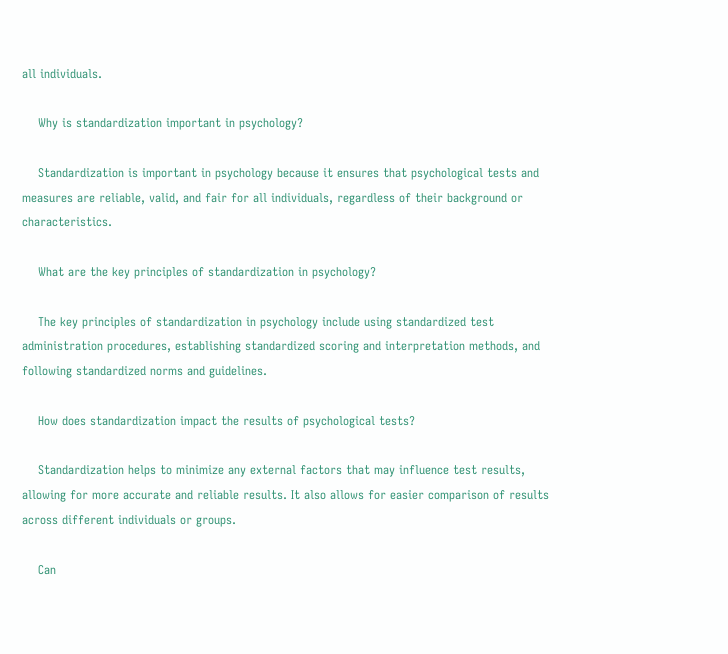all individuals.

    Why is standardization important in psychology?

    Standardization is important in psychology because it ensures that psychological tests and measures are reliable, valid, and fair for all individuals, regardless of their background or characteristics.

    What are the key principles of standardization in psychology?

    The key principles of standardization in psychology include using standardized test administration procedures, establishing standardized scoring and interpretation methods, and following standardized norms and guidelines.

    How does standardization impact the results of psychological tests?

    Standardization helps to minimize any external factors that may influence test results, allowing for more accurate and reliable results. It also allows for easier comparison of results across different individuals or groups.

    Can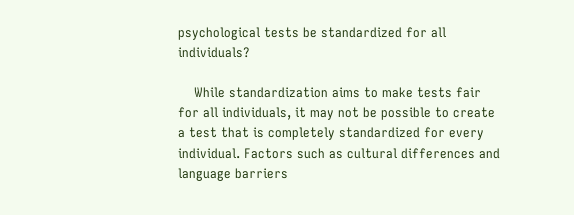psychological tests be standardized for all individuals?

    While standardization aims to make tests fair for all individuals, it may not be possible to create a test that is completely standardized for every individual. Factors such as cultural differences and language barriers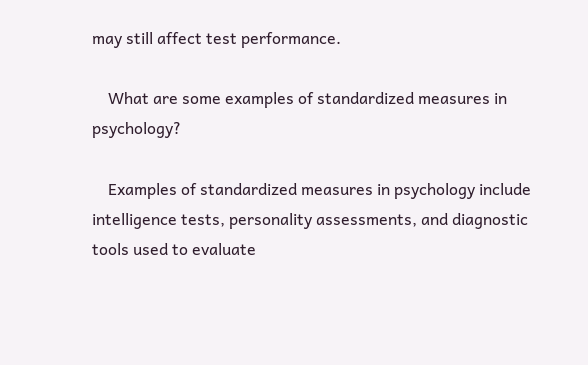may still affect test performance.

    What are some examples of standardized measures in psychology?

    Examples of standardized measures in psychology include intelligence tests, personality assessments, and diagnostic tools used to evaluate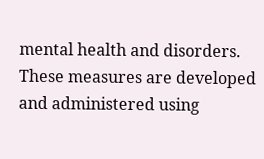mental health and disorders. These measures are developed and administered using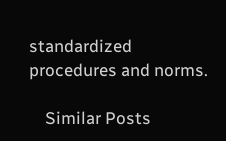standardized procedures and norms.

    Similar Posts